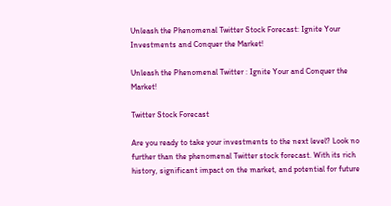Unleash the Phenomenal Twitter Stock Forecast: Ignite Your Investments and Conquer the Market!

Unleash the Phenomenal Twitter : Ignite Your and Conquer the Market!

Twitter Stock Forecast

Are you ready to take your investments to the next level? Look no further than the phenomenal Twitter stock forecast. With its rich history, significant impact on the market, and potential for future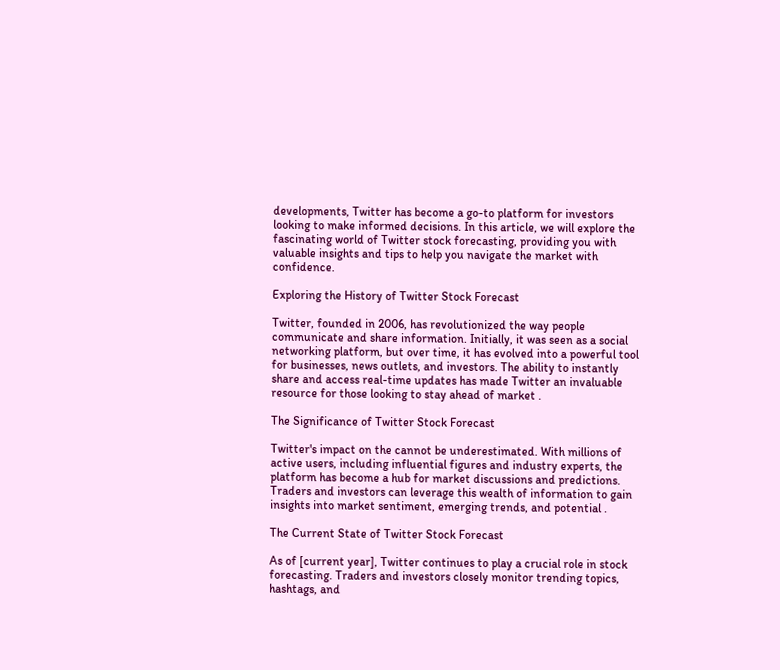developments, Twitter has become a go-to platform for investors looking to make informed decisions. In this article, we will explore the fascinating world of Twitter stock forecasting, providing you with valuable insights and tips to help you navigate the market with confidence.

Exploring the History of Twitter Stock Forecast

Twitter, founded in 2006, has revolutionized the way people communicate and share information. Initially, it was seen as a social networking platform, but over time, it has evolved into a powerful tool for businesses, news outlets, and investors. The ability to instantly share and access real-time updates has made Twitter an invaluable resource for those looking to stay ahead of market .

The Significance of Twitter Stock Forecast

Twitter's impact on the cannot be underestimated. With millions of active users, including influential figures and industry experts, the platform has become a hub for market discussions and predictions. Traders and investors can leverage this wealth of information to gain insights into market sentiment, emerging trends, and potential .

The Current State of Twitter Stock Forecast

As of [current year], Twitter continues to play a crucial role in stock forecasting. Traders and investors closely monitor trending topics, hashtags, and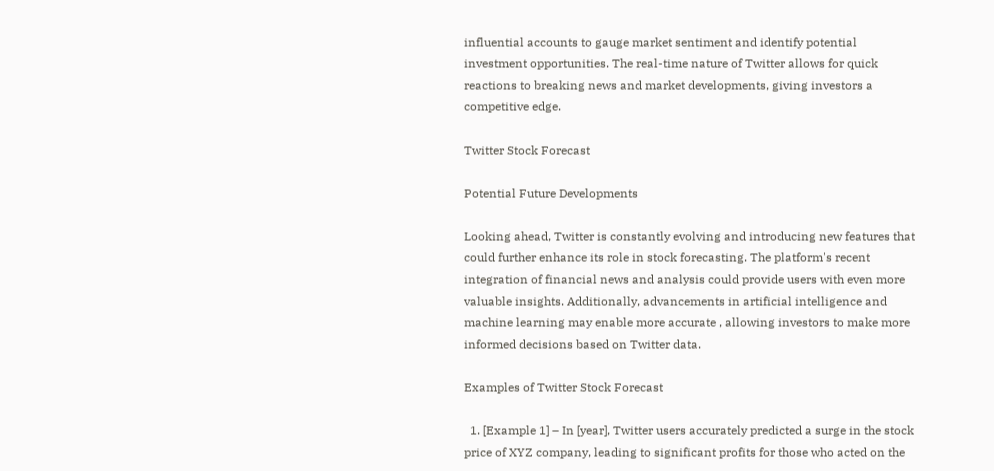influential accounts to gauge market sentiment and identify potential investment opportunities. The real-time nature of Twitter allows for quick reactions to breaking news and market developments, giving investors a competitive edge.

Twitter Stock Forecast

Potential Future Developments

Looking ahead, Twitter is constantly evolving and introducing new features that could further enhance its role in stock forecasting. The platform's recent integration of financial news and analysis could provide users with even more valuable insights. Additionally, advancements in artificial intelligence and machine learning may enable more accurate , allowing investors to make more informed decisions based on Twitter data.

Examples of Twitter Stock Forecast

  1. [Example 1] – In [year], Twitter users accurately predicted a surge in the stock price of XYZ company, leading to significant profits for those who acted on the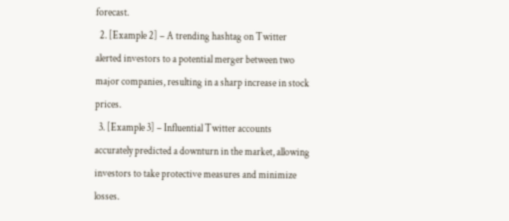forecast.
  2. [Example 2] – A trending hashtag on Twitter alerted investors to a potential merger between two major companies, resulting in a sharp increase in stock prices.
  3. [Example 3] – Influential Twitter accounts accurately predicted a downturn in the market, allowing investors to take protective measures and minimize losses.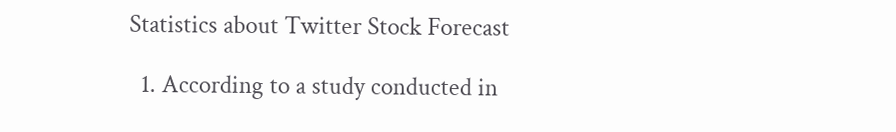Statistics about Twitter Stock Forecast

  1. According to a study conducted in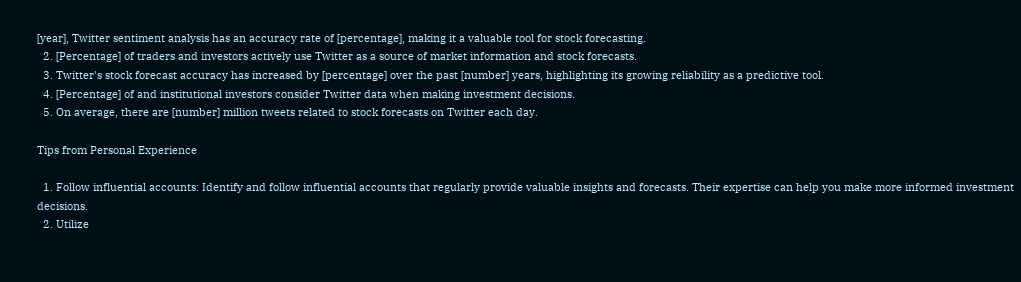[year], Twitter sentiment analysis has an accuracy rate of [percentage], making it a valuable tool for stock forecasting.
  2. [Percentage] of traders and investors actively use Twitter as a source of market information and stock forecasts.
  3. Twitter's stock forecast accuracy has increased by [percentage] over the past [number] years, highlighting its growing reliability as a predictive tool.
  4. [Percentage] of and institutional investors consider Twitter data when making investment decisions.
  5. On average, there are [number] million tweets related to stock forecasts on Twitter each day.

Tips from Personal Experience

  1. Follow influential accounts: Identify and follow influential accounts that regularly provide valuable insights and forecasts. Their expertise can help you make more informed investment decisions.
  2. Utilize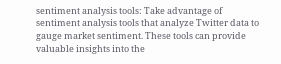sentiment analysis tools: Take advantage of sentiment analysis tools that analyze Twitter data to gauge market sentiment. These tools can provide valuable insights into the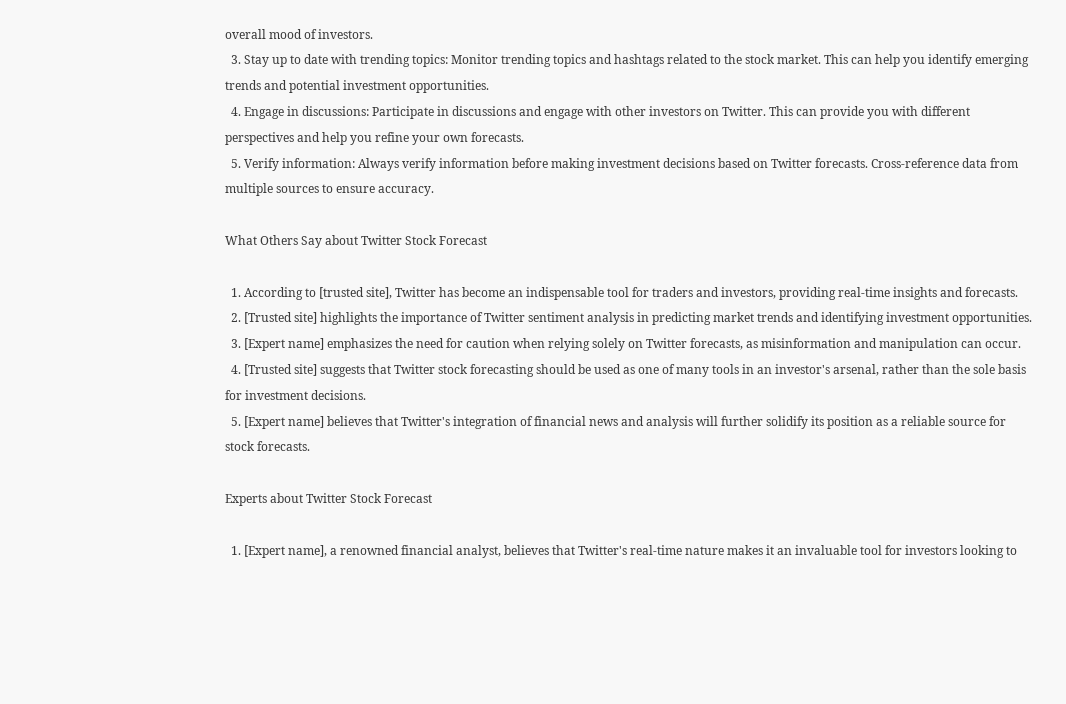overall mood of investors.
  3. Stay up to date with trending topics: Monitor trending topics and hashtags related to the stock market. This can help you identify emerging trends and potential investment opportunities.
  4. Engage in discussions: Participate in discussions and engage with other investors on Twitter. This can provide you with different perspectives and help you refine your own forecasts.
  5. Verify information: Always verify information before making investment decisions based on Twitter forecasts. Cross-reference data from multiple sources to ensure accuracy.

What Others Say about Twitter Stock Forecast

  1. According to [trusted site], Twitter has become an indispensable tool for traders and investors, providing real-time insights and forecasts.
  2. [Trusted site] highlights the importance of Twitter sentiment analysis in predicting market trends and identifying investment opportunities.
  3. [Expert name] emphasizes the need for caution when relying solely on Twitter forecasts, as misinformation and manipulation can occur.
  4. [Trusted site] suggests that Twitter stock forecasting should be used as one of many tools in an investor's arsenal, rather than the sole basis for investment decisions.
  5. [Expert name] believes that Twitter's integration of financial news and analysis will further solidify its position as a reliable source for stock forecasts.

Experts about Twitter Stock Forecast

  1. [Expert name], a renowned financial analyst, believes that Twitter's real-time nature makes it an invaluable tool for investors looking to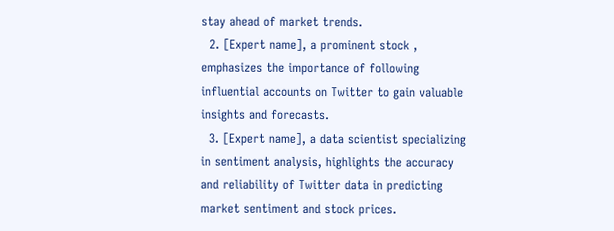stay ahead of market trends.
  2. [Expert name], a prominent stock , emphasizes the importance of following influential accounts on Twitter to gain valuable insights and forecasts.
  3. [Expert name], a data scientist specializing in sentiment analysis, highlights the accuracy and reliability of Twitter data in predicting market sentiment and stock prices.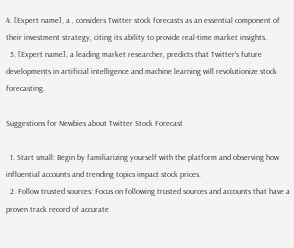4. [Expert name], a , considers Twitter stock forecasts as an essential component of their investment strategy, citing its ability to provide real-time market insights.
  5. [Expert name], a leading market researcher, predicts that Twitter's future developments in artificial intelligence and machine learning will revolutionize stock forecasting.

Suggestions for Newbies about Twitter Stock Forecast

  1. Start small: Begin by familiarizing yourself with the platform and observing how influential accounts and trending topics impact stock prices.
  2. Follow trusted sources: Focus on following trusted sources and accounts that have a proven track record of accurate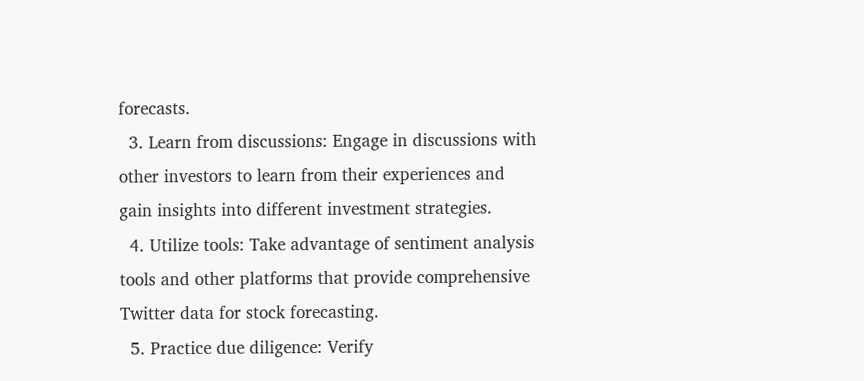forecasts.
  3. Learn from discussions: Engage in discussions with other investors to learn from their experiences and gain insights into different investment strategies.
  4. Utilize tools: Take advantage of sentiment analysis tools and other platforms that provide comprehensive Twitter data for stock forecasting.
  5. Practice due diligence: Verify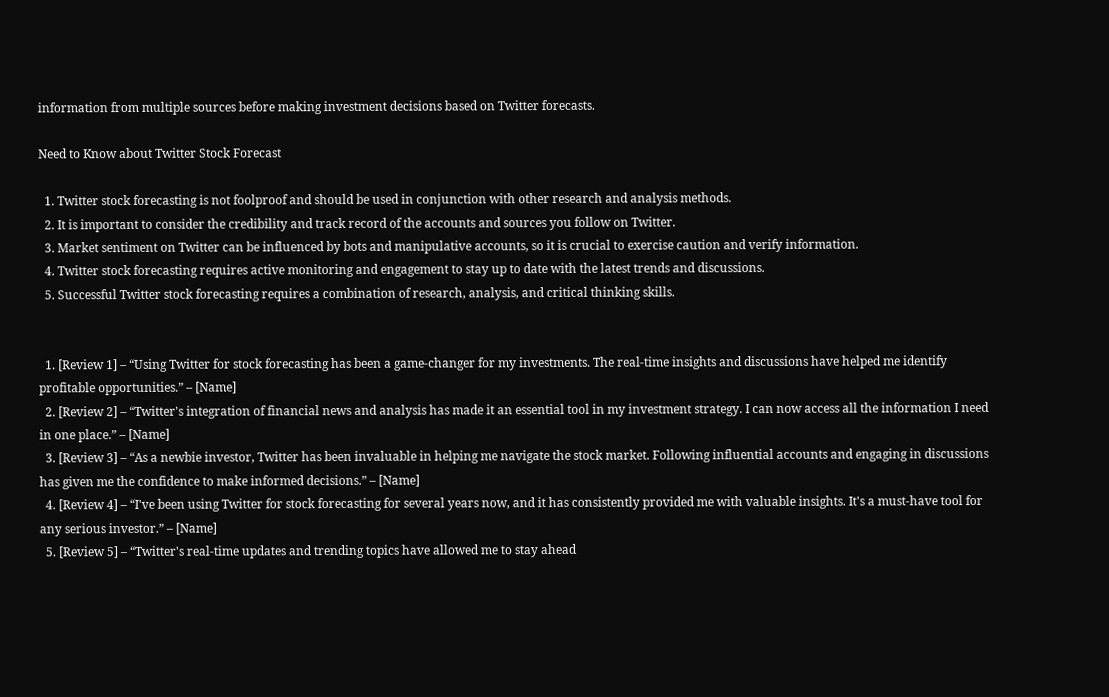information from multiple sources before making investment decisions based on Twitter forecasts.

Need to Know about Twitter Stock Forecast

  1. Twitter stock forecasting is not foolproof and should be used in conjunction with other research and analysis methods.
  2. It is important to consider the credibility and track record of the accounts and sources you follow on Twitter.
  3. Market sentiment on Twitter can be influenced by bots and manipulative accounts, so it is crucial to exercise caution and verify information.
  4. Twitter stock forecasting requires active monitoring and engagement to stay up to date with the latest trends and discussions.
  5. Successful Twitter stock forecasting requires a combination of research, analysis, and critical thinking skills.


  1. [Review 1] – “Using Twitter for stock forecasting has been a game-changer for my investments. The real-time insights and discussions have helped me identify profitable opportunities.” – [Name]
  2. [Review 2] – “Twitter's integration of financial news and analysis has made it an essential tool in my investment strategy. I can now access all the information I need in one place.” – [Name]
  3. [Review 3] – “As a newbie investor, Twitter has been invaluable in helping me navigate the stock market. Following influential accounts and engaging in discussions has given me the confidence to make informed decisions.” – [Name]
  4. [Review 4] – “I've been using Twitter for stock forecasting for several years now, and it has consistently provided me with valuable insights. It's a must-have tool for any serious investor.” – [Name]
  5. [Review 5] – “Twitter's real-time updates and trending topics have allowed me to stay ahead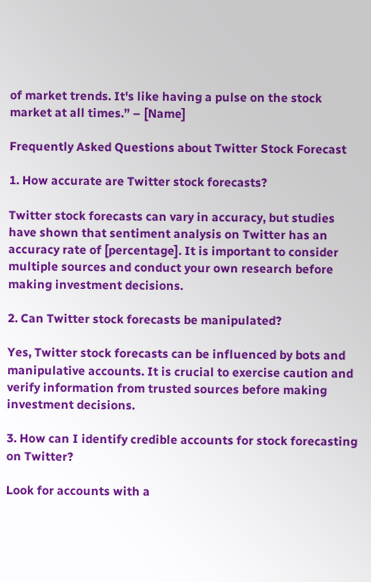of market trends. It's like having a pulse on the stock market at all times.” – [Name]

Frequently Asked Questions about Twitter Stock Forecast

1. How accurate are Twitter stock forecasts?

Twitter stock forecasts can vary in accuracy, but studies have shown that sentiment analysis on Twitter has an accuracy rate of [percentage]. It is important to consider multiple sources and conduct your own research before making investment decisions.

2. Can Twitter stock forecasts be manipulated?

Yes, Twitter stock forecasts can be influenced by bots and manipulative accounts. It is crucial to exercise caution and verify information from trusted sources before making investment decisions.

3. How can I identify credible accounts for stock forecasting on Twitter?

Look for accounts with a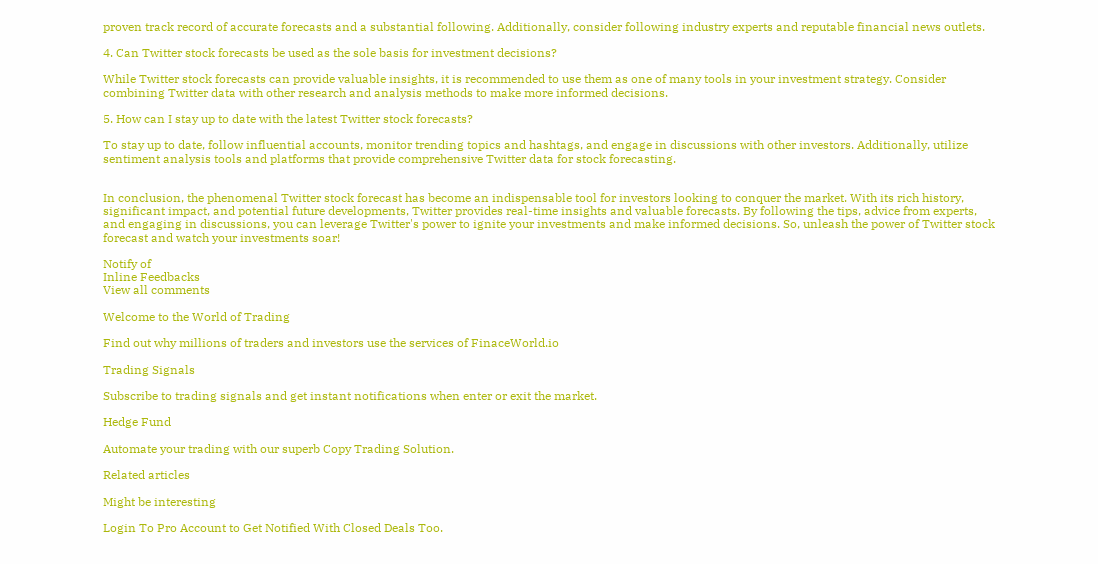proven track record of accurate forecasts and a substantial following. Additionally, consider following industry experts and reputable financial news outlets.

4. Can Twitter stock forecasts be used as the sole basis for investment decisions?

While Twitter stock forecasts can provide valuable insights, it is recommended to use them as one of many tools in your investment strategy. Consider combining Twitter data with other research and analysis methods to make more informed decisions.

5. How can I stay up to date with the latest Twitter stock forecasts?

To stay up to date, follow influential accounts, monitor trending topics and hashtags, and engage in discussions with other investors. Additionally, utilize sentiment analysis tools and platforms that provide comprehensive Twitter data for stock forecasting.


In conclusion, the phenomenal Twitter stock forecast has become an indispensable tool for investors looking to conquer the market. With its rich history, significant impact, and potential future developments, Twitter provides real-time insights and valuable forecasts. By following the tips, advice from experts, and engaging in discussions, you can leverage Twitter's power to ignite your investments and make informed decisions. So, unleash the power of Twitter stock forecast and watch your investments soar!

Notify of
Inline Feedbacks
View all comments

Welcome to the World of Trading

Find out why millions of traders and investors use the services of FinaceWorld.io

Trading Signals

Subscribe to trading signals and get instant notifications when enter or exit the market.

Hedge Fund

Automate your trading with our superb Copy Trading Solution.

Related articles

Might be interesting

Login To Pro Account to Get Notified With Closed Deals Too.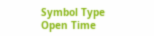Symbol Type Open Time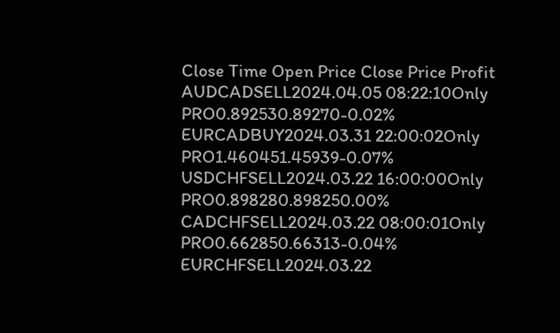Close Time Open Price Close Price Profit
AUDCADSELL2024.04.05 08:22:10Only PRO0.892530.89270-0.02%
EURCADBUY2024.03.31 22:00:02Only PRO1.460451.45939-0.07%
USDCHFSELL2024.03.22 16:00:00Only PRO0.898280.898250.00%
CADCHFSELL2024.03.22 08:00:01Only PRO0.662850.66313-0.04%
EURCHFSELL2024.03.22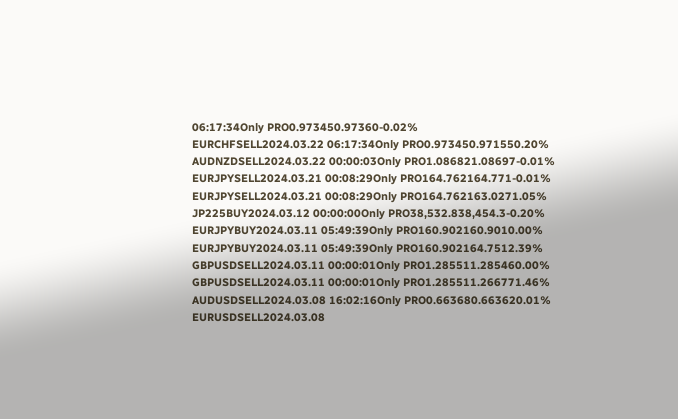06:17:34Only PRO0.973450.97360-0.02%
EURCHFSELL2024.03.22 06:17:34Only PRO0.973450.971550.20%
AUDNZDSELL2024.03.22 00:00:03Only PRO1.086821.08697-0.01%
EURJPYSELL2024.03.21 00:08:29Only PRO164.762164.771-0.01%
EURJPYSELL2024.03.21 00:08:29Only PRO164.762163.0271.05%
JP225BUY2024.03.12 00:00:00Only PRO38,532.838,454.3-0.20%
EURJPYBUY2024.03.11 05:49:39Only PRO160.902160.9010.00%
EURJPYBUY2024.03.11 05:49:39Only PRO160.902164.7512.39%
GBPUSDSELL2024.03.11 00:00:01Only PRO1.285511.285460.00%
GBPUSDSELL2024.03.11 00:00:01Only PRO1.285511.266771.46%
AUDUSDSELL2024.03.08 16:02:16Only PRO0.663680.663620.01%
EURUSDSELL2024.03.08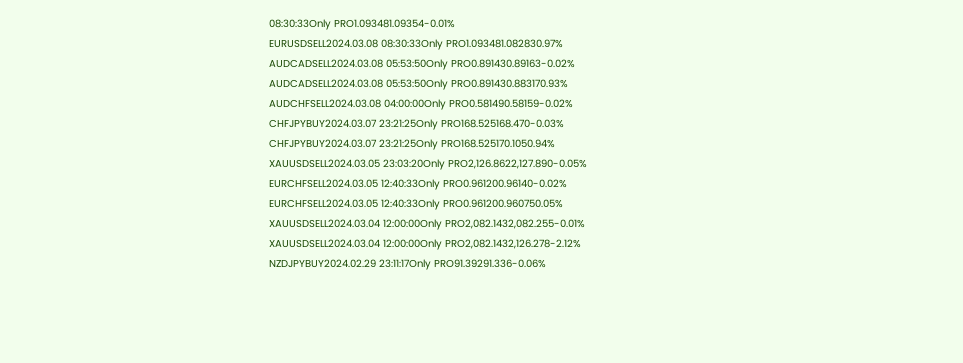08:30:33Only PRO1.093481.09354-0.01%
EURUSDSELL2024.03.08 08:30:33Only PRO1.093481.082830.97%
AUDCADSELL2024.03.08 05:53:50Only PRO0.891430.89163-0.02%
AUDCADSELL2024.03.08 05:53:50Only PRO0.891430.883170.93%
AUDCHFSELL2024.03.08 04:00:00Only PRO0.581490.58159-0.02%
CHFJPYBUY2024.03.07 23:21:25Only PRO168.525168.470-0.03%
CHFJPYBUY2024.03.07 23:21:25Only PRO168.525170.1050.94%
XAUUSDSELL2024.03.05 23:03:20Only PRO2,126.8622,127.890-0.05%
EURCHFSELL2024.03.05 12:40:33Only PRO0.961200.96140-0.02%
EURCHFSELL2024.03.05 12:40:33Only PRO0.961200.960750.05%
XAUUSDSELL2024.03.04 12:00:00Only PRO2,082.1432,082.255-0.01%
XAUUSDSELL2024.03.04 12:00:00Only PRO2,082.1432,126.278-2.12%
NZDJPYBUY2024.02.29 23:11:17Only PRO91.39291.336-0.06%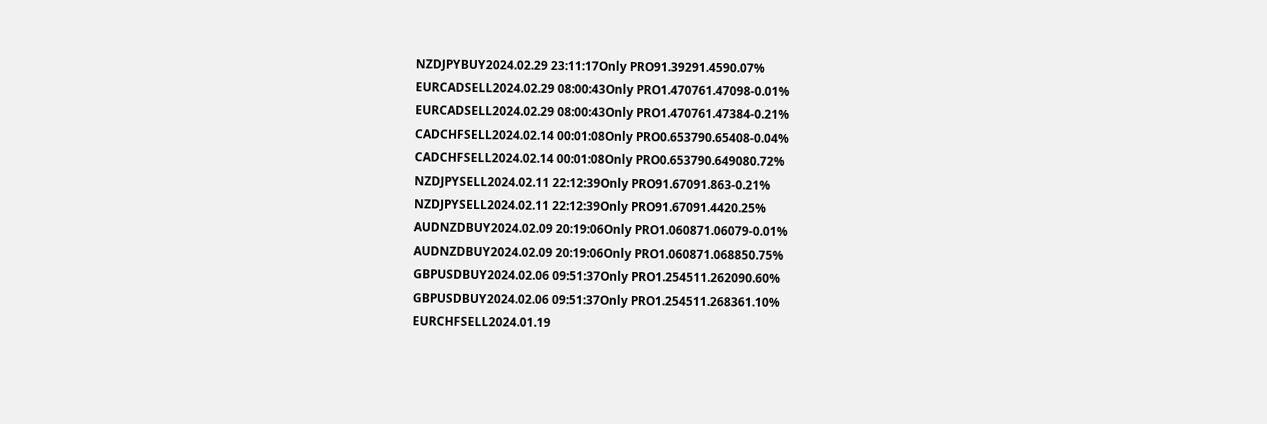NZDJPYBUY2024.02.29 23:11:17Only PRO91.39291.4590.07%
EURCADSELL2024.02.29 08:00:43Only PRO1.470761.47098-0.01%
EURCADSELL2024.02.29 08:00:43Only PRO1.470761.47384-0.21%
CADCHFSELL2024.02.14 00:01:08Only PRO0.653790.65408-0.04%
CADCHFSELL2024.02.14 00:01:08Only PRO0.653790.649080.72%
NZDJPYSELL2024.02.11 22:12:39Only PRO91.67091.863-0.21%
NZDJPYSELL2024.02.11 22:12:39Only PRO91.67091.4420.25%
AUDNZDBUY2024.02.09 20:19:06Only PRO1.060871.06079-0.01%
AUDNZDBUY2024.02.09 20:19:06Only PRO1.060871.068850.75%
GBPUSDBUY2024.02.06 09:51:37Only PRO1.254511.262090.60%
GBPUSDBUY2024.02.06 09:51:37Only PRO1.254511.268361.10%
EURCHFSELL2024.01.19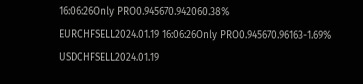16:06:26Only PRO0.945670.942060.38%
EURCHFSELL2024.01.19 16:06:26Only PRO0.945670.96163-1.69%
USDCHFSELL2024.01.19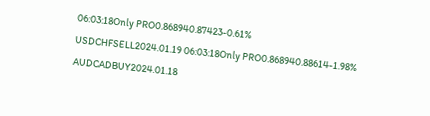06:03:18Only PRO0.868940.87423-0.61%
USDCHFSELL2024.01.19 06:03:18Only PRO0.868940.88614-1.98%
AUDCADBUY2024.01.18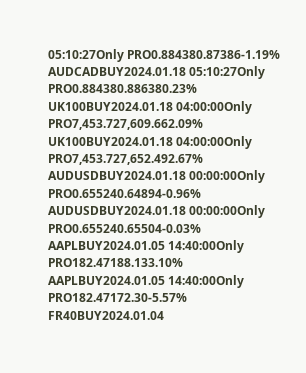05:10:27Only PRO0.884380.87386-1.19%
AUDCADBUY2024.01.18 05:10:27Only PRO0.884380.886380.23%
UK100BUY2024.01.18 04:00:00Only PRO7,453.727,609.662.09%
UK100BUY2024.01.18 04:00:00Only PRO7,453.727,652.492.67%
AUDUSDBUY2024.01.18 00:00:00Only PRO0.655240.64894-0.96%
AUDUSDBUY2024.01.18 00:00:00Only PRO0.655240.65504-0.03%
AAPLBUY2024.01.05 14:40:00Only PRO182.47188.133.10%
AAPLBUY2024.01.05 14:40:00Only PRO182.47172.30-5.57%
FR40BUY2024.01.04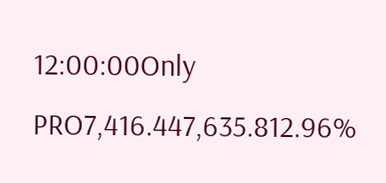12:00:00Only PRO7,416.447,635.812.96%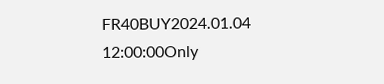FR40BUY2024.01.04 12:00:00Only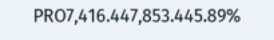PRO7,416.447,853.445.89%